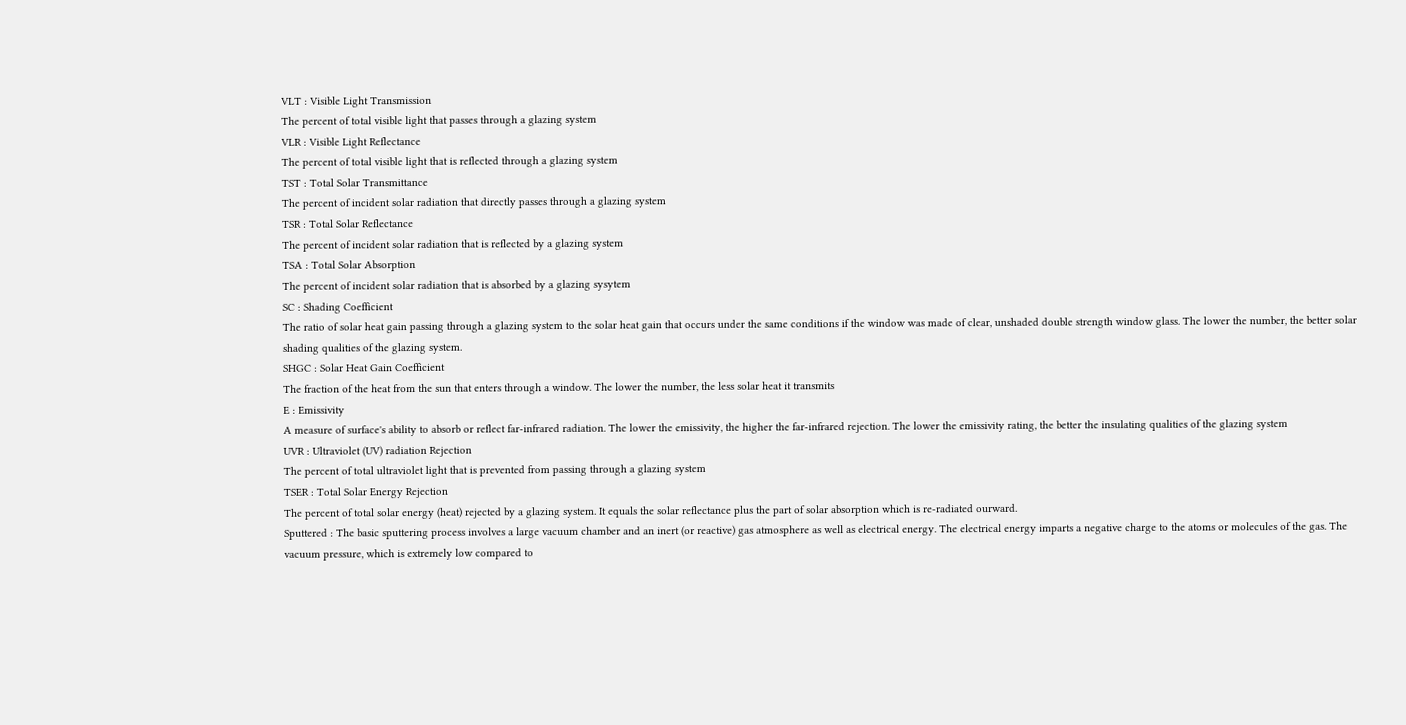VLT : Visible Light Transmission
The percent of total visible light that passes through a glazing system
VLR : Visible Light Reflectance
The percent of total visible light that is reflected through a glazing system
TST : Total Solar Transmittance
The percent of incident solar radiation that directly passes through a glazing system
TSR : Total Solar Reflectance
The percent of incident solar radiation that is reflected by a glazing system
TSA : Total Solar Absorption
The percent of incident solar radiation that is absorbed by a glazing sysytem
SC : Shading Coefficient
The ratio of solar heat gain passing through a glazing system to the solar heat gain that occurs under the same conditions if the window was made of clear, unshaded double strength window glass. The lower the number, the better solar shading qualities of the glazing system.
SHGC : Solar Heat Gain Coefficient
The fraction of the heat from the sun that enters through a window. The lower the number, the less solar heat it transmits
E : Emissivity
A measure of surface's ability to absorb or reflect far-infrared radiation. The lower the emissivity, the higher the far-infrared rejection. The lower the emissivity rating, the better the insulating qualities of the glazing system
UVR : Ultraviolet (UV) radiation Rejection
The percent of total ultraviolet light that is prevented from passing through a glazing system
TSER : Total Solar Energy Rejection
The percent of total solar energy (heat) rejected by a glazing system. It equals the solar reflectance plus the part of solar absorption which is re-radiated ourward.
Sputtered : The basic sputtering process involves a large vacuum chamber and an inert (or reactive) gas atmosphere as well as electrical energy. The electrical energy imparts a negative charge to the atoms or molecules of the gas. The vacuum pressure, which is extremely low compared to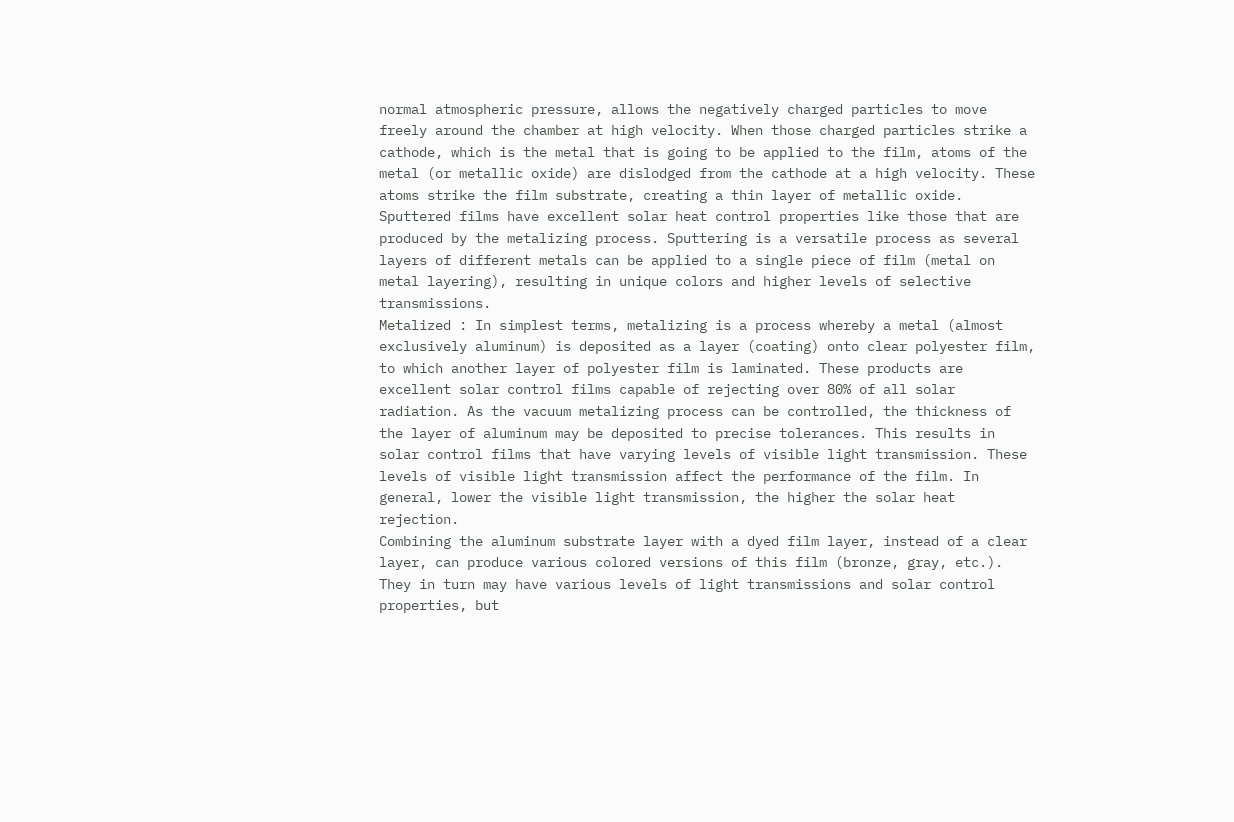normal atmospheric pressure, allows the negatively charged particles to move freely around the chamber at high velocity. When those charged particles strike a cathode, which is the metal that is going to be applied to the film, atoms of the metal (or metallic oxide) are dislodged from the cathode at a high velocity. These atoms strike the film substrate, creating a thin layer of metallic oxide.
Sputtered films have excellent solar heat control properties like those that are produced by the metalizing process. Sputtering is a versatile process as several layers of different metals can be applied to a single piece of film (metal on metal layering), resulting in unique colors and higher levels of selective transmissions.
Metalized : In simplest terms, metalizing is a process whereby a metal (almost exclusively aluminum) is deposited as a layer (coating) onto clear polyester film, to which another layer of polyester film is laminated. These products are excellent solar control films capable of rejecting over 80% of all solar radiation. As the vacuum metalizing process can be controlled, the thickness of the layer of aluminum may be deposited to precise tolerances. This results in solar control films that have varying levels of visible light transmission. These levels of visible light transmission affect the performance of the film. In general, lower the visible light transmission, the higher the solar heat rejection.
Combining the aluminum substrate layer with a dyed film layer, instead of a clear layer, can produce various colored versions of this film (bronze, gray, etc.). They in turn may have various levels of light transmissions and solar control properties, but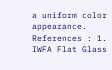a uniform color appearance.
References : 1. IWFA Flat Glass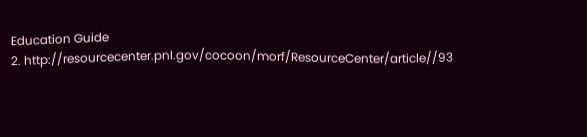Education Guide
2. http://resourcecenter.pnl.gov/cocoon/morf/ResourceCenter/article//93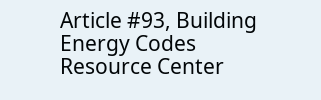Article #93, Building Energy Codes Resource Center